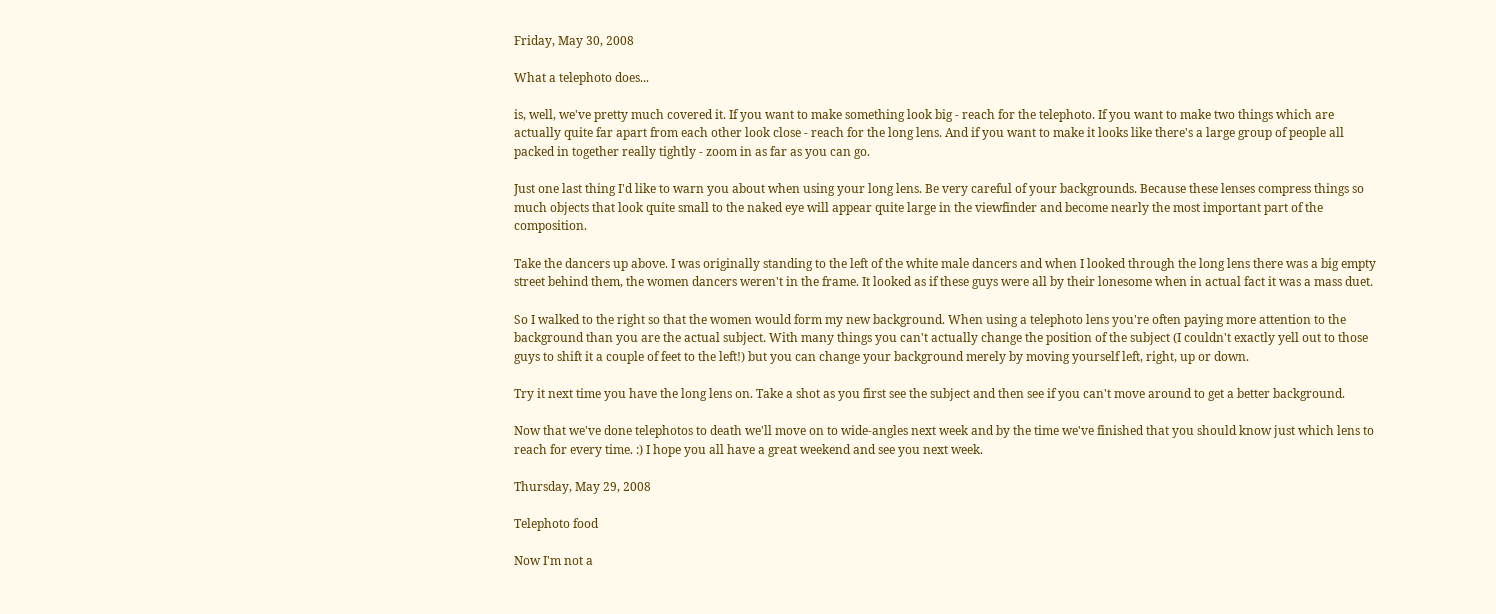Friday, May 30, 2008

What a telephoto does...

is, well, we've pretty much covered it. If you want to make something look big - reach for the telephoto. If you want to make two things which are actually quite far apart from each other look close - reach for the long lens. And if you want to make it looks like there's a large group of people all packed in together really tightly - zoom in as far as you can go.

Just one last thing I'd like to warn you about when using your long lens. Be very careful of your backgrounds. Because these lenses compress things so much objects that look quite small to the naked eye will appear quite large in the viewfinder and become nearly the most important part of the composition.

Take the dancers up above. I was originally standing to the left of the white male dancers and when I looked through the long lens there was a big empty street behind them, the women dancers weren't in the frame. It looked as if these guys were all by their lonesome when in actual fact it was a mass duet.

So I walked to the right so that the women would form my new background. When using a telephoto lens you're often paying more attention to the background than you are the actual subject. With many things you can't actually change the position of the subject (I couldn't exactly yell out to those guys to shift it a couple of feet to the left!) but you can change your background merely by moving yourself left, right, up or down.

Try it next time you have the long lens on. Take a shot as you first see the subject and then see if you can't move around to get a better background.

Now that we've done telephotos to death we'll move on to wide-angles next week and by the time we've finished that you should know just which lens to reach for every time. :) I hope you all have a great weekend and see you next week.

Thursday, May 29, 2008

Telephoto food

Now I'm not a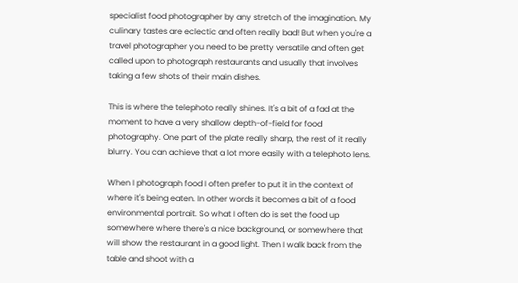specialist food photographer by any stretch of the imagination. My culinary tastes are eclectic and often really bad! But when you're a travel photographer you need to be pretty versatile and often get called upon to photograph restaurants and usually that involves taking a few shots of their main dishes.

This is where the telephoto really shines. It's a bit of a fad at the moment to have a very shallow depth-of-field for food photography. One part of the plate really sharp, the rest of it really blurry. You can achieve that a lot more easily with a telephoto lens.

When I photograph food I often prefer to put it in the context of where it's being eaten. In other words it becomes a bit of a food environmental portrait. So what I often do is set the food up somewhere where there's a nice background, or somewhere that will show the restaurant in a good light. Then I walk back from the table and shoot with a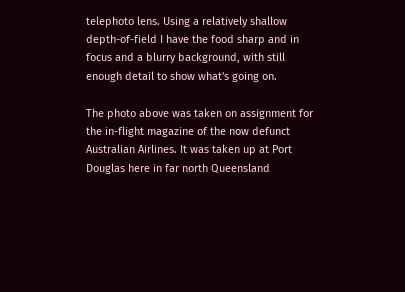telephoto lens. Using a relatively shallow depth-of-field I have the food sharp and in focus and a blurry background, with still enough detail to show what's going on.

The photo above was taken on assignment for the in-flight magazine of the now defunct Australian Airlines. It was taken up at Port Douglas here in far north Queensland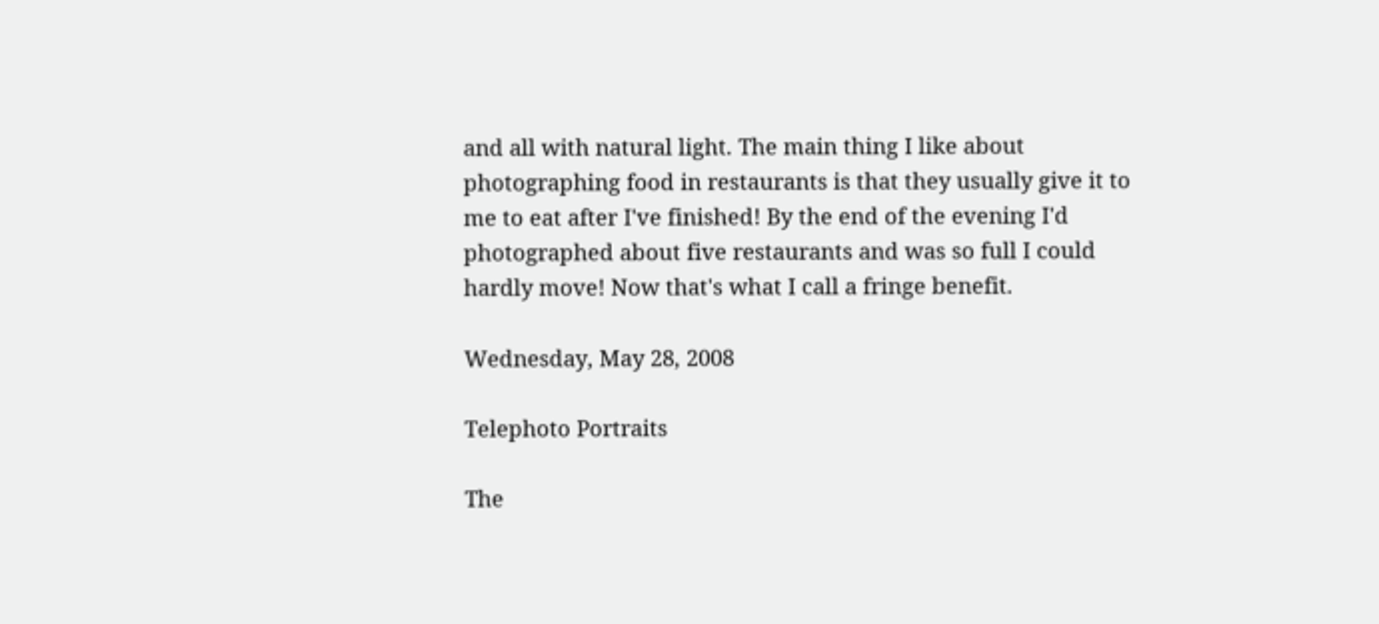and all with natural light. The main thing I like about photographing food in restaurants is that they usually give it to me to eat after I've finished! By the end of the evening I'd photographed about five restaurants and was so full I could hardly move! Now that's what I call a fringe benefit.

Wednesday, May 28, 2008

Telephoto Portraits

The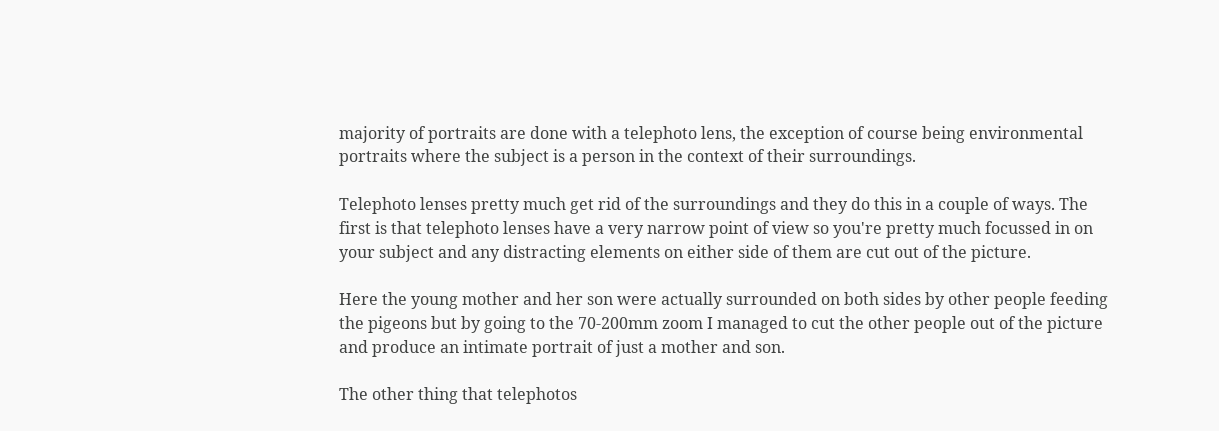majority of portraits are done with a telephoto lens, the exception of course being environmental portraits where the subject is a person in the context of their surroundings.

Telephoto lenses pretty much get rid of the surroundings and they do this in a couple of ways. The first is that telephoto lenses have a very narrow point of view so you're pretty much focussed in on your subject and any distracting elements on either side of them are cut out of the picture.

Here the young mother and her son were actually surrounded on both sides by other people feeding the pigeons but by going to the 70-200mm zoom I managed to cut the other people out of the picture and produce an intimate portrait of just a mother and son.

The other thing that telephotos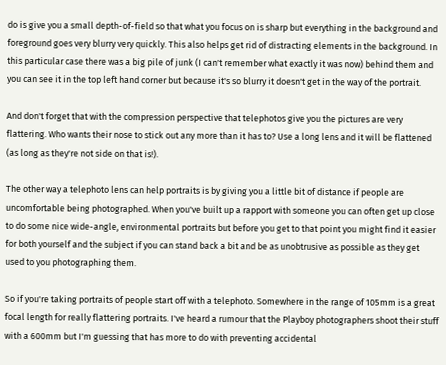do is give you a small depth-of-field so that what you focus on is sharp but everything in the background and foreground goes very blurry very quickly. This also helps get rid of distracting elements in the background. In this particular case there was a big pile of junk (I can't remember what exactly it was now) behind them and you can see it in the top left hand corner but because it's so blurry it doesn't get in the way of the portrait.

And don't forget that with the compression perspective that telephotos give you the pictures are very flattering. Who wants their nose to stick out any more than it has to? Use a long lens and it will be flattened (as long as they're not side on that is!).

The other way a telephoto lens can help portraits is by giving you a little bit of distance if people are uncomfortable being photographed. When you've built up a rapport with someone you can often get up close to do some nice wide-angle, environmental portraits but before you get to that point you might find it easier for both yourself and the subject if you can stand back a bit and be as unobtrusive as possible as they get used to you photographing them.

So if you're taking portraits of people start off with a telephoto. Somewhere in the range of 105mm is a great focal length for really flattering portraits. I've heard a rumour that the Playboy photographers shoot their stuff with a 600mm but I'm guessing that has more to do with preventing accidental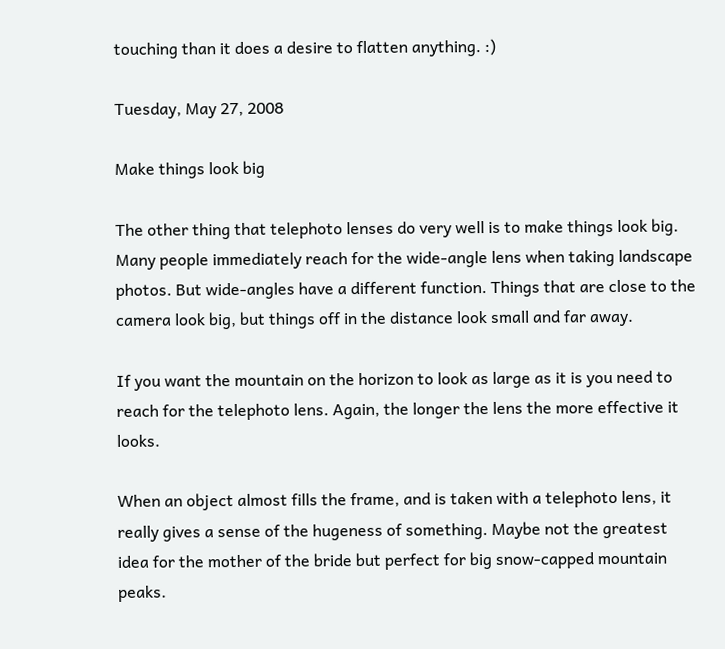touching than it does a desire to flatten anything. :)

Tuesday, May 27, 2008

Make things look big

The other thing that telephoto lenses do very well is to make things look big. Many people immediately reach for the wide-angle lens when taking landscape photos. But wide-angles have a different function. Things that are close to the camera look big, but things off in the distance look small and far away.

If you want the mountain on the horizon to look as large as it is you need to reach for the telephoto lens. Again, the longer the lens the more effective it looks.

When an object almost fills the frame, and is taken with a telephoto lens, it really gives a sense of the hugeness of something. Maybe not the greatest idea for the mother of the bride but perfect for big snow-capped mountain peaks.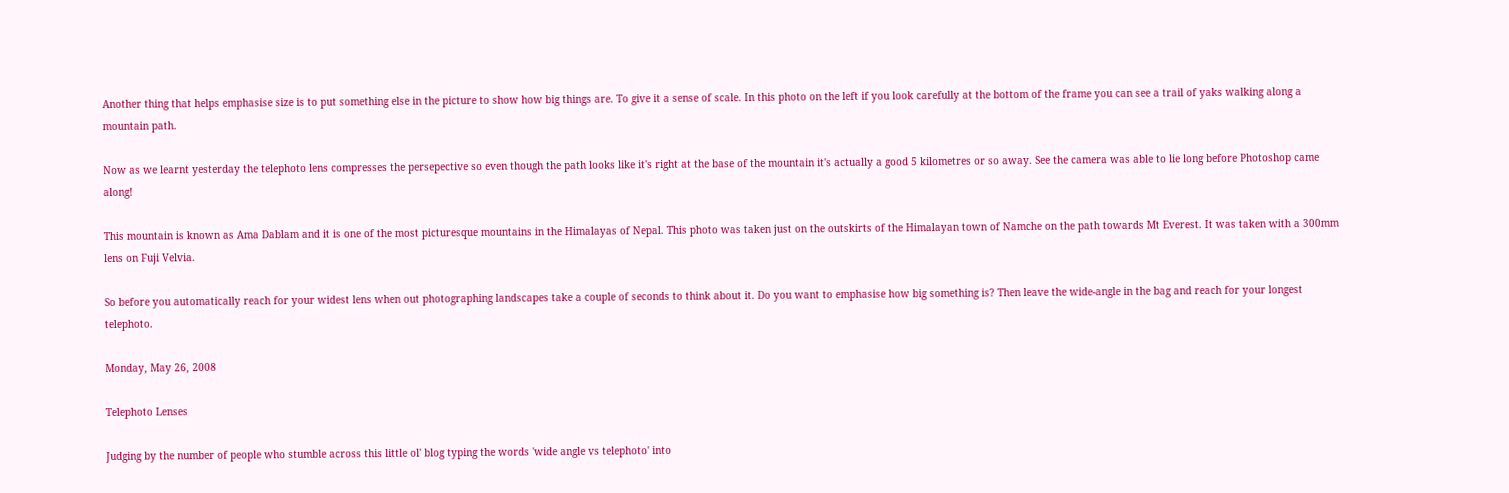Another thing that helps emphasise size is to put something else in the picture to show how big things are. To give it a sense of scale. In this photo on the left if you look carefully at the bottom of the frame you can see a trail of yaks walking along a mountain path.

Now as we learnt yesterday the telephoto lens compresses the persepective so even though the path looks like it's right at the base of the mountain it's actually a good 5 kilometres or so away. See the camera was able to lie long before Photoshop came along!

This mountain is known as Ama Dablam and it is one of the most picturesque mountains in the Himalayas of Nepal. This photo was taken just on the outskirts of the Himalayan town of Namche on the path towards Mt Everest. It was taken with a 300mm lens on Fuji Velvia.

So before you automatically reach for your widest lens when out photographing landscapes take a couple of seconds to think about it. Do you want to emphasise how big something is? Then leave the wide-angle in the bag and reach for your longest telephoto.

Monday, May 26, 2008

Telephoto Lenses

Judging by the number of people who stumble across this little ol' blog typing the words 'wide angle vs telephoto' into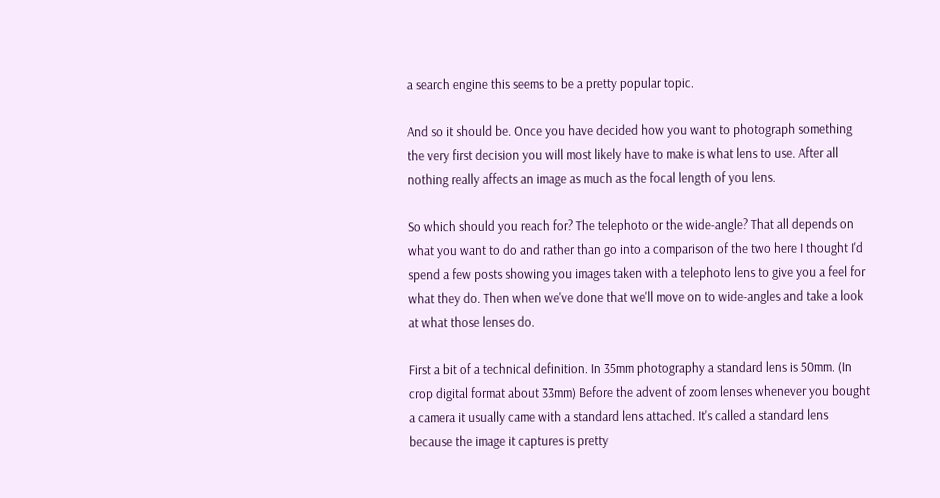a search engine this seems to be a pretty popular topic.

And so it should be. Once you have decided how you want to photograph something the very first decision you will most likely have to make is what lens to use. After all nothing really affects an image as much as the focal length of you lens.

So which should you reach for? The telephoto or the wide-angle? That all depends on what you want to do and rather than go into a comparison of the two here I thought I'd spend a few posts showing you images taken with a telephoto lens to give you a feel for what they do. Then when we've done that we'll move on to wide-angles and take a look at what those lenses do.

First a bit of a technical definition. In 35mm photography a standard lens is 50mm. (In crop digital format about 33mm) Before the advent of zoom lenses whenever you bought a camera it usually came with a standard lens attached. It's called a standard lens because the image it captures is pretty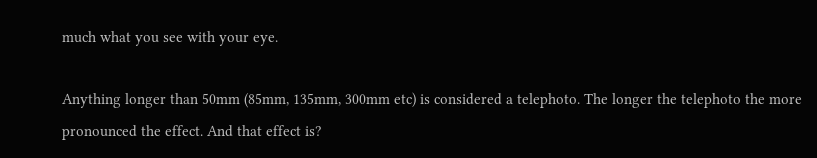much what you see with your eye.

Anything longer than 50mm (85mm, 135mm, 300mm etc) is considered a telephoto. The longer the telephoto the more pronounced the effect. And that effect is?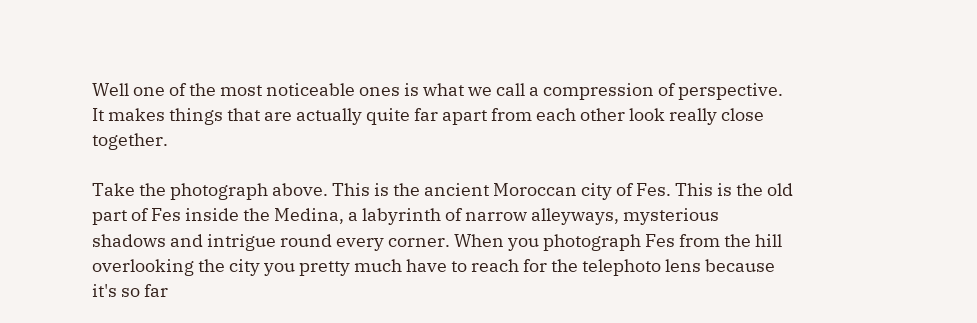Well one of the most noticeable ones is what we call a compression of perspective. It makes things that are actually quite far apart from each other look really close together.

Take the photograph above. This is the ancient Moroccan city of Fes. This is the old part of Fes inside the Medina, a labyrinth of narrow alleyways, mysterious shadows and intrigue round every corner. When you photograph Fes from the hill overlooking the city you pretty much have to reach for the telephoto lens because it's so far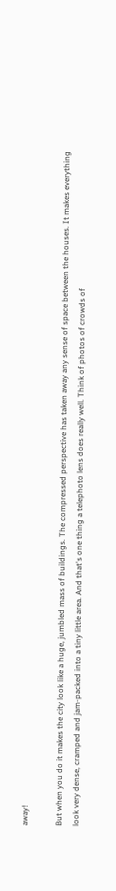away!

But when you do it makes the city look like a huge, jumbled mass of buildings. The compressed perspective has taken away any sense of space between the houses. It makes everything look very dense, cramped and jam-packed into a tiny little area. And that's one thing a telephoto lens does really well. Think of photos of crowds of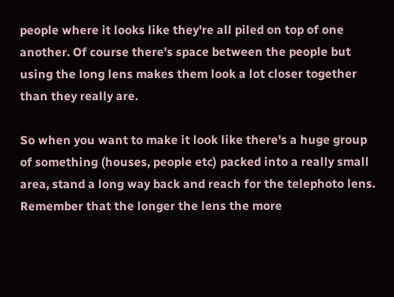people where it looks like they're all piled on top of one another. Of course there's space between the people but using the long lens makes them look a lot closer together than they really are.

So when you want to make it look like there's a huge group of something (houses, people etc) packed into a really small area, stand a long way back and reach for the telephoto lens. Remember that the longer the lens the more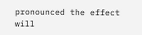pronounced the effect will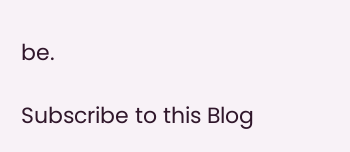be.

Subscribe to this Blog